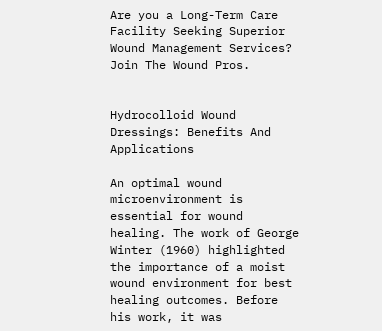Are you a Long-Term Care Facility Seeking Superior Wound Management Services? Join The Wound Pros.


Hydrocolloid Wound Dressings: Benefits And Applications

An optimal wound microenvironment is essential for wound healing. The work of George Winter (1960) highlighted the importance of a moist wound environment for best healing outcomes. Before his work, it was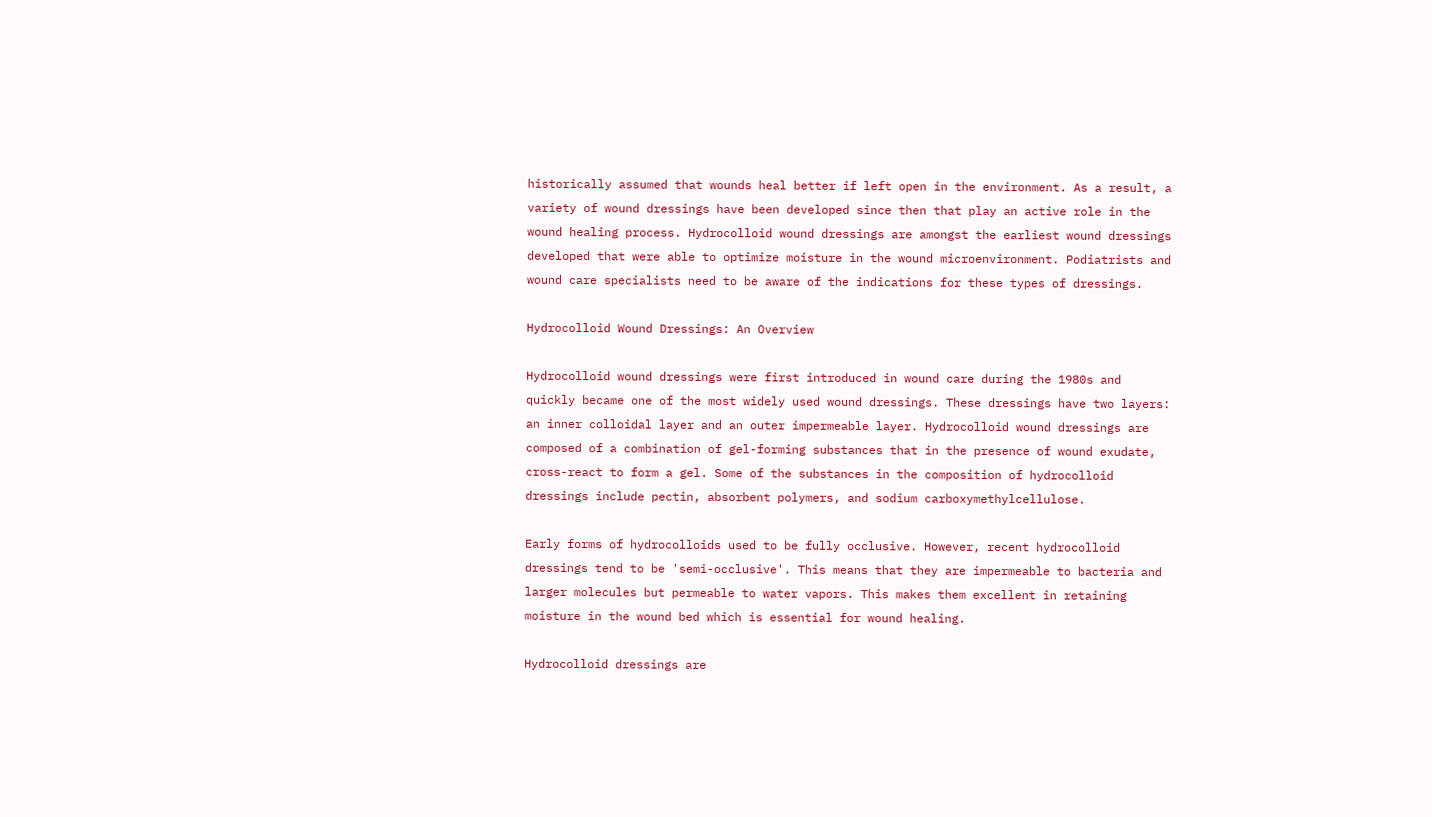historically assumed that wounds heal better if left open in the environment. As a result, a variety of wound dressings have been developed since then that play an active role in the wound healing process. Hydrocolloid wound dressings are amongst the earliest wound dressings developed that were able to optimize moisture in the wound microenvironment. Podiatrists and wound care specialists need to be aware of the indications for these types of dressings.

Hydrocolloid Wound Dressings: An Overview

Hydrocolloid wound dressings were first introduced in wound care during the 1980s and quickly became one of the most widely used wound dressings. These dressings have two layers: an inner colloidal layer and an outer impermeable layer. Hydrocolloid wound dressings are composed of a combination of gel-forming substances that in the presence of wound exudate, cross-react to form a gel. Some of the substances in the composition of hydrocolloid dressings include pectin, absorbent polymers, and sodium carboxymethylcellulose.

Early forms of hydrocolloids used to be fully occlusive. However, recent hydrocolloid dressings tend to be 'semi-occlusive'. This means that they are impermeable to bacteria and larger molecules but permeable to water vapors. This makes them excellent in retaining moisture in the wound bed which is essential for wound healing.

Hydrocolloid dressings are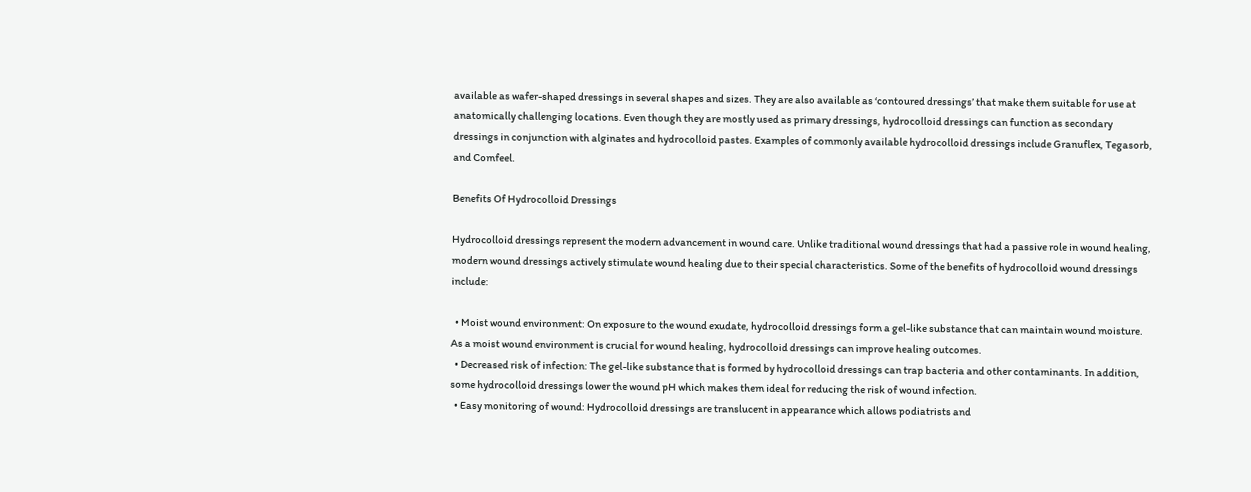available as wafer-shaped dressings in several shapes and sizes. They are also available as ‘contoured dressings’ that make them suitable for use at anatomically challenging locations. Even though they are mostly used as primary dressings, hydrocolloid dressings can function as secondary dressings in conjunction with alginates and hydrocolloid pastes. Examples of commonly available hydrocolloid dressings include Granuflex, Tegasorb, and Comfeel.

Benefits Of Hydrocolloid Dressings

Hydrocolloid dressings represent the modern advancement in wound care. Unlike traditional wound dressings that had a passive role in wound healing, modern wound dressings actively stimulate wound healing due to their special characteristics. Some of the benefits of hydrocolloid wound dressings include:

  • Moist wound environment: On exposure to the wound exudate, hydrocolloid dressings form a gel-like substance that can maintain wound moisture. As a moist wound environment is crucial for wound healing, hydrocolloid dressings can improve healing outcomes.
  • Decreased risk of infection: The gel-like substance that is formed by hydrocolloid dressings can trap bacteria and other contaminants. In addition, some hydrocolloid dressings lower the wound pH which makes them ideal for reducing the risk of wound infection.
  • Easy monitoring of wound: Hydrocolloid dressings are translucent in appearance which allows podiatrists and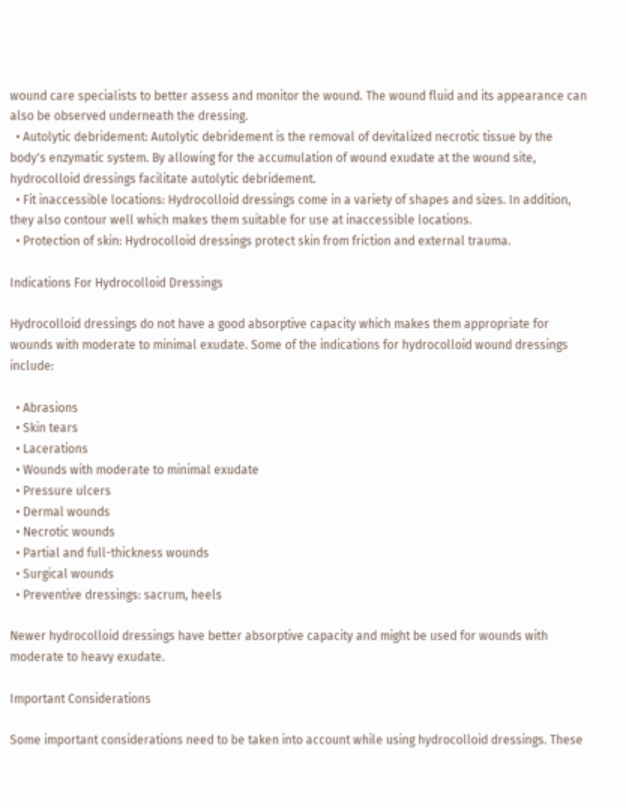wound care specialists to better assess and monitor the wound. The wound fluid and its appearance can also be observed underneath the dressing.
  • Autolytic debridement: Autolytic debridement is the removal of devitalized necrotic tissue by the body's enzymatic system. By allowing for the accumulation of wound exudate at the wound site, hydrocolloid dressings facilitate autolytic debridement.
  • Fit inaccessible locations: Hydrocolloid dressings come in a variety of shapes and sizes. In addition, they also contour well which makes them suitable for use at inaccessible locations.
  • Protection of skin: Hydrocolloid dressings protect skin from friction and external trauma.

Indications For Hydrocolloid Dressings

Hydrocolloid dressings do not have a good absorptive capacity which makes them appropriate for wounds with moderate to minimal exudate. Some of the indications for hydrocolloid wound dressings include:

  • Abrasions
  • Skin tears
  • Lacerations
  • Wounds with moderate to minimal exudate
  • Pressure ulcers
  • Dermal wounds
  • Necrotic wounds
  • Partial and full-thickness wounds
  • Surgical wounds
  • Preventive dressings: sacrum, heels

Newer hydrocolloid dressings have better absorptive capacity and might be used for wounds with moderate to heavy exudate.

Important Considerations

Some important considerations need to be taken into account while using hydrocolloid dressings. These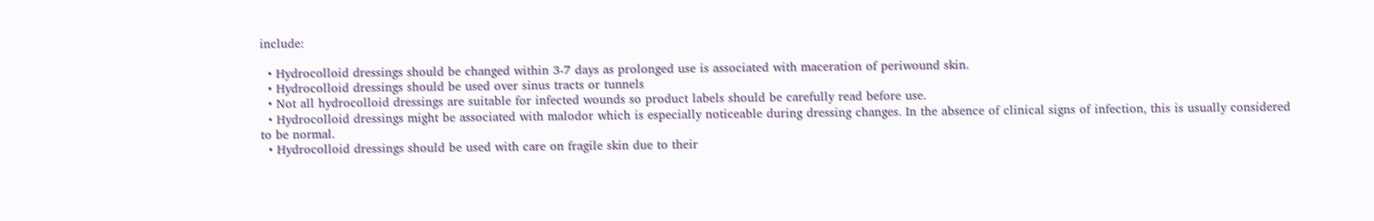include:

  • Hydrocolloid dressings should be changed within 3-7 days as prolonged use is associated with maceration of periwound skin.
  • Hydrocolloid dressings should be used over sinus tracts or tunnels
  • Not all hydrocolloid dressings are suitable for infected wounds so product labels should be carefully read before use.
  • Hydrocolloid dressings might be associated with malodor which is especially noticeable during dressing changes. In the absence of clinical signs of infection, this is usually considered to be normal.
  • Hydrocolloid dressings should be used with care on fragile skin due to their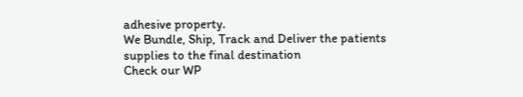adhesive property.
We Bundle, Ship, Track and Deliver the patients supplies to the final destination
Check our WP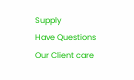Supply
Have Questions
Our Client care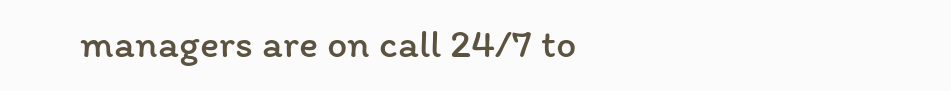managers are on call 24/7 to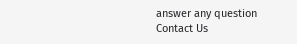answer any question
Contact Us